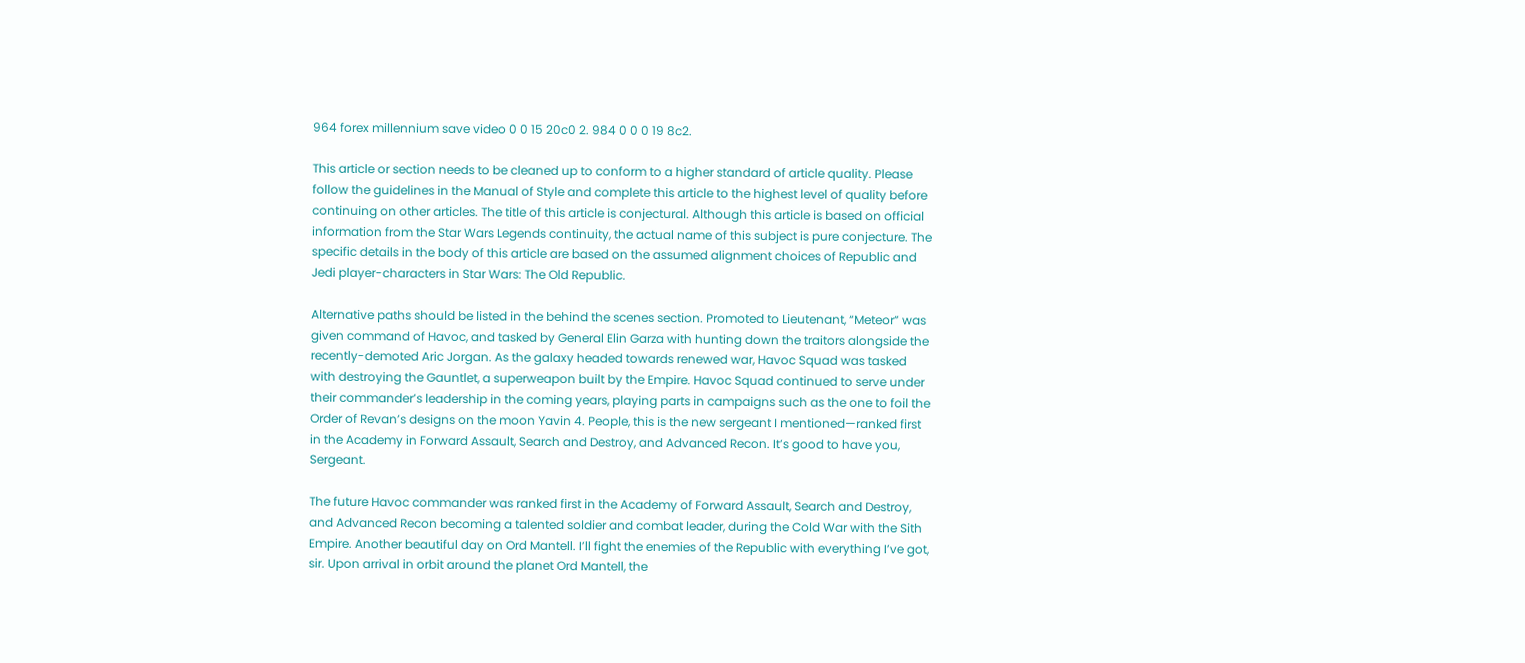964 forex millennium save video 0 0 15 20c0 2. 984 0 0 0 19 8c2.

This article or section needs to be cleaned up to conform to a higher standard of article quality. Please follow the guidelines in the Manual of Style and complete this article to the highest level of quality before continuing on other articles. The title of this article is conjectural. Although this article is based on official information from the Star Wars Legends continuity, the actual name of this subject is pure conjecture. The specific details in the body of this article are based on the assumed alignment choices of Republic and Jedi player-characters in Star Wars: The Old Republic.

Alternative paths should be listed in the behind the scenes section. Promoted to Lieutenant, “Meteor” was given command of Havoc, and tasked by General Elin Garza with hunting down the traitors alongside the recently-demoted Aric Jorgan. As the galaxy headed towards renewed war, Havoc Squad was tasked with destroying the Gauntlet, a superweapon built by the Empire. Havoc Squad continued to serve under their commander’s leadership in the coming years, playing parts in campaigns such as the one to foil the Order of Revan’s designs on the moon Yavin 4. People, this is the new sergeant I mentioned—ranked first in the Academy in Forward Assault, Search and Destroy, and Advanced Recon. It’s good to have you, Sergeant.

The future Havoc commander was ranked first in the Academy of Forward Assault, Search and Destroy, and Advanced Recon becoming a talented soldier and combat leader, during the Cold War with the Sith Empire. Another beautiful day on Ord Mantell. I’ll fight the enemies of the Republic with everything I’ve got, sir. Upon arrival in orbit around the planet Ord Mantell, the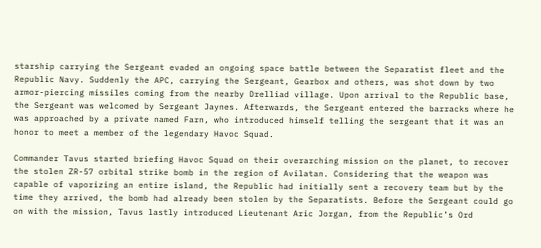starship carrying the Sergeant evaded an ongoing space battle between the Separatist fleet and the Republic Navy. Suddenly the APC, carrying the Sergeant, Gearbox and others, was shot down by two armor-piercing missiles coming from the nearby Drelliad village. Upon arrival to the Republic base, the Sergeant was welcomed by Sergeant Jaynes. Afterwards, the Sergeant entered the barracks where he was approached by a private named Farn, who introduced himself telling the sergeant that it was an honor to meet a member of the legendary Havoc Squad.

Commander Tavus started briefing Havoc Squad on their overarching mission on the planet, to recover the stolen ZR-57 orbital strike bomb in the region of Avilatan. Considering that the weapon was capable of vaporizing an entire island, the Republic had initially sent a recovery team but by the time they arrived, the bomb had already been stolen by the Separatists. Before the Sergeant could go on with the mission, Tavus lastly introduced Lieutenant Aric Jorgan, from the Republic’s Ord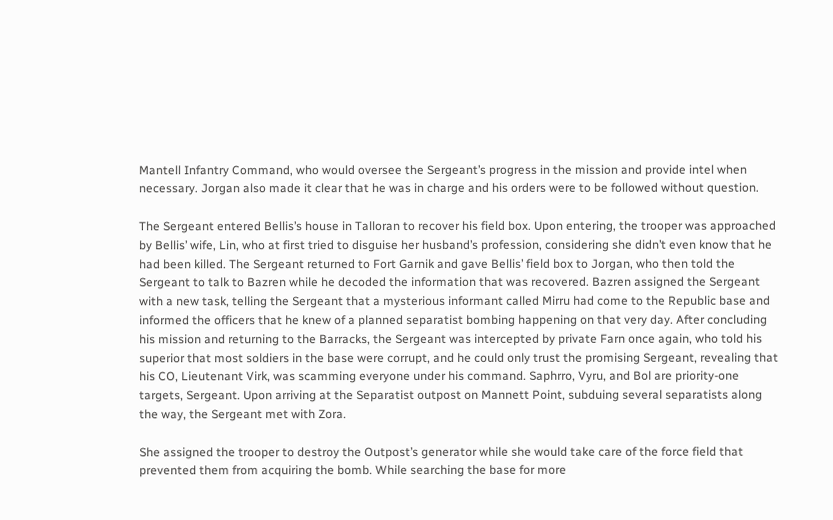Mantell Infantry Command, who would oversee the Sergeant’s progress in the mission and provide intel when necessary. Jorgan also made it clear that he was in charge and his orders were to be followed without question.

The Sergeant entered Bellis’s house in Talloran to recover his field box. Upon entering, the trooper was approached by Bellis’ wife, Lin, who at first tried to disguise her husband’s profession, considering she didn’t even know that he had been killed. The Sergeant returned to Fort Garnik and gave Bellis’ field box to Jorgan, who then told the Sergeant to talk to Bazren while he decoded the information that was recovered. Bazren assigned the Sergeant with a new task, telling the Sergeant that a mysterious informant called Mirru had come to the Republic base and informed the officers that he knew of a planned separatist bombing happening on that very day. After concluding his mission and returning to the Barracks, the Sergeant was intercepted by private Farn once again, who told his superior that most soldiers in the base were corrupt, and he could only trust the promising Sergeant, revealing that his CO, Lieutenant Virk, was scamming everyone under his command. Saphrro, Vyru, and Bol are priority-one targets, Sergeant. Upon arriving at the Separatist outpost on Mannett Point, subduing several separatists along the way, the Sergeant met with Zora.

She assigned the trooper to destroy the Outpost’s generator while she would take care of the force field that prevented them from acquiring the bomb. While searching the base for more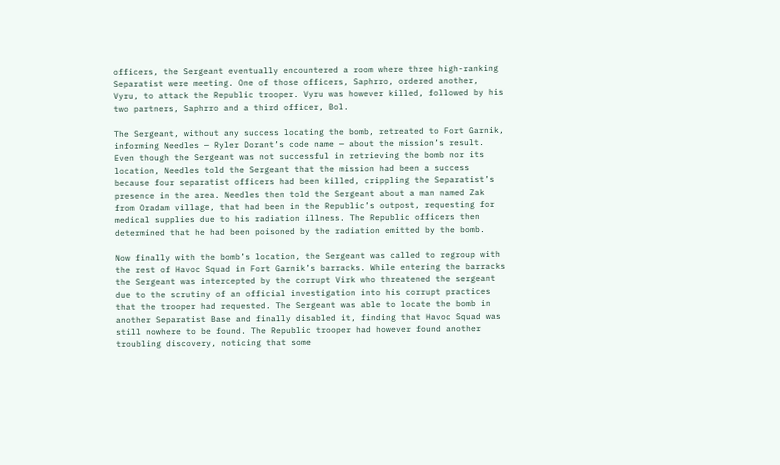officers, the Sergeant eventually encountered a room where three high-ranking Separatist were meeting. One of those officers, Saphrro, ordered another, Vyru, to attack the Republic trooper. Vyru was however killed, followed by his two partners, Saphrro and a third officer, Bol.

The Sergeant, without any success locating the bomb, retreated to Fort Garnik, informing Needles — Ryler Dorant’s code name — about the mission’s result. Even though the Sergeant was not successful in retrieving the bomb nor its location, Needles told the Sergeant that the mission had been a success because four separatist officers had been killed, crippling the Separatist’s presence in the area. Needles then told the Sergeant about a man named Zak from Oradam village, that had been in the Republic’s outpost, requesting for medical supplies due to his radiation illness. The Republic officers then determined that he had been poisoned by the radiation emitted by the bomb.

Now finally with the bomb’s location, the Sergeant was called to regroup with the rest of Havoc Squad in Fort Garnik’s barracks. While entering the barracks the Sergeant was intercepted by the corrupt Virk who threatened the sergeant due to the scrutiny of an official investigation into his corrupt practices that the trooper had requested. The Sergeant was able to locate the bomb in another Separatist Base and finally disabled it, finding that Havoc Squad was still nowhere to be found. The Republic trooper had however found another troubling discovery, noticing that some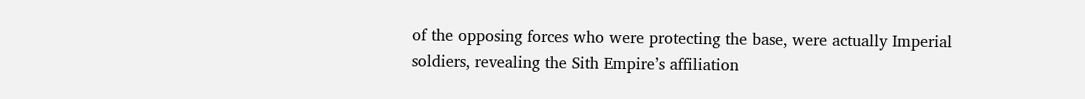of the opposing forces who were protecting the base, were actually Imperial soldiers, revealing the Sith Empire’s affiliation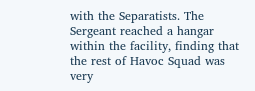with the Separatists. The Sergeant reached a hangar within the facility, finding that the rest of Havoc Squad was very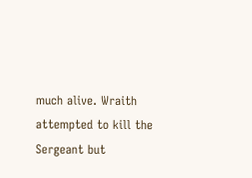much alive. Wraith attempted to kill the Sergeant but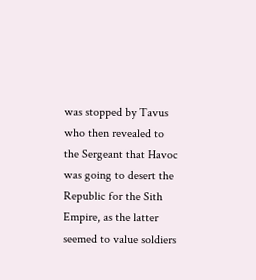was stopped by Tavus who then revealed to the Sergeant that Havoc was going to desert the Republic for the Sith Empire, as the latter seemed to value soldiers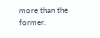more than the former.